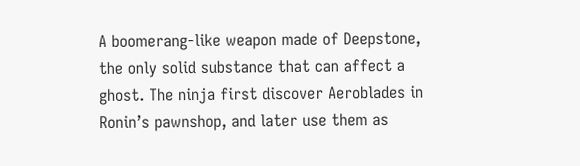A boomerang-like weapon made of Deepstone, the only solid substance that can affect a ghost. The ninja first discover Aeroblades in Ronin’s pawnshop, and later use them as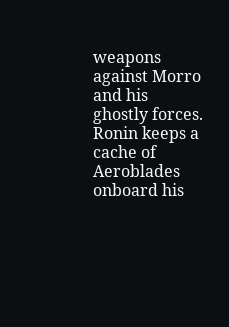weapons against Morro and his ghostly forces. Ronin keeps a cache of Aeroblades onboard his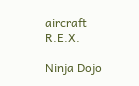aircraft R.E.X.

Ninja Dojo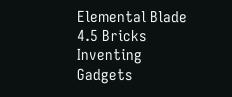Elemental Blade
4.5 Bricks
Inventing Gadgets